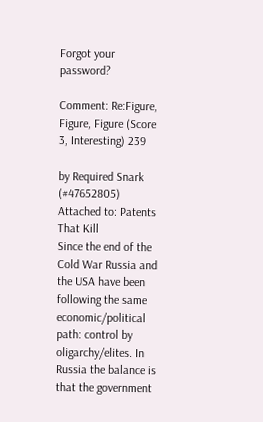Forgot your password?

Comment: Re:Figure, Figure, Figure (Score 3, Interesting) 239

by Required Snark (#47652805) Attached to: Patents That Kill
Since the end of the Cold War Russia and the USA have been following the same economic/political path: control by oligarchy/elites. In Russia the balance is that the government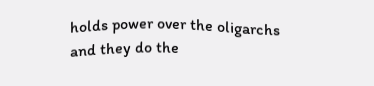holds power over the oligarchs and they do the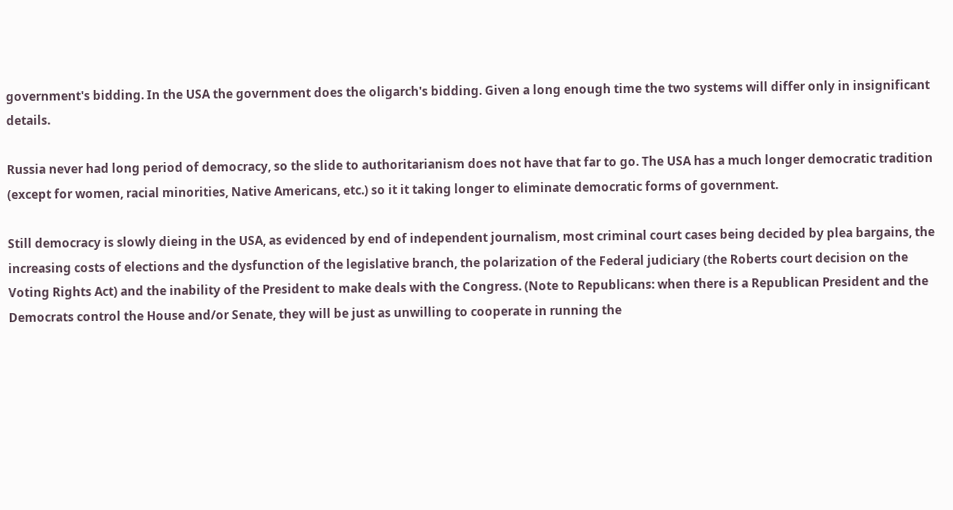government's bidding. In the USA the government does the oligarch's bidding. Given a long enough time the two systems will differ only in insignificant details.

Russia never had long period of democracy, so the slide to authoritarianism does not have that far to go. The USA has a much longer democratic tradition (except for women, racial minorities, Native Americans, etc.) so it it taking longer to eliminate democratic forms of government.

Still democracy is slowly dieing in the USA, as evidenced by end of independent journalism, most criminal court cases being decided by plea bargains, the increasing costs of elections and the dysfunction of the legislative branch, the polarization of the Federal judiciary (the Roberts court decision on the Voting Rights Act) and the inability of the President to make deals with the Congress. (Note to Republicans: when there is a Republican President and the Democrats control the House and/or Senate, they will be just as unwilling to cooperate in running the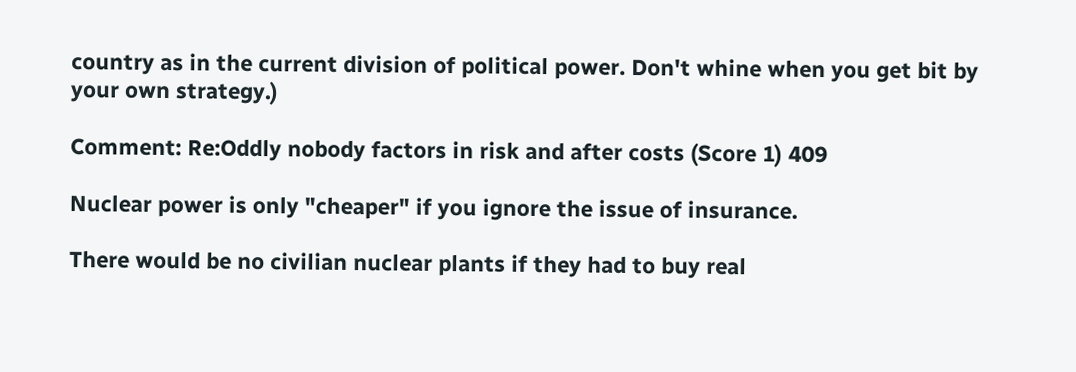country as in the current division of political power. Don't whine when you get bit by your own strategy.)

Comment: Re:Oddly nobody factors in risk and after costs (Score 1) 409

Nuclear power is only "cheaper" if you ignore the issue of insurance.

There would be no civilian nuclear plants if they had to buy real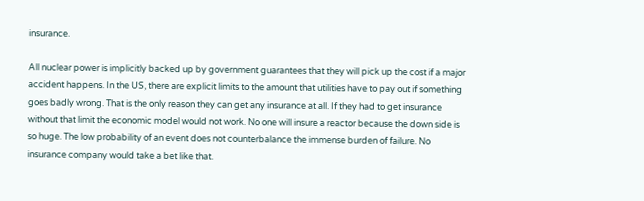insurance.

All nuclear power is implicitly backed up by government guarantees that they will pick up the cost if a major accident happens. In the US, there are explicit limits to the amount that utilities have to pay out if something goes badly wrong. That is the only reason they can get any insurance at all. If they had to get insurance without that limit the economic model would not work. No one will insure a reactor because the down side is so huge. The low probability of an event does not counterbalance the immense burden of failure. No insurance company would take a bet like that.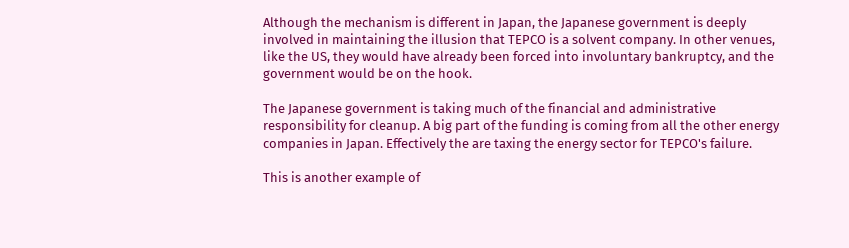Although the mechanism is different in Japan, the Japanese government is deeply involved in maintaining the illusion that TEPCO is a solvent company. In other venues, like the US, they would have already been forced into involuntary bankruptcy, and the government would be on the hook.

The Japanese government is taking much of the financial and administrative responsibility for cleanup. A big part of the funding is coming from all the other energy companies in Japan. Effectively the are taxing the energy sector for TEPCO's failure.

This is another example of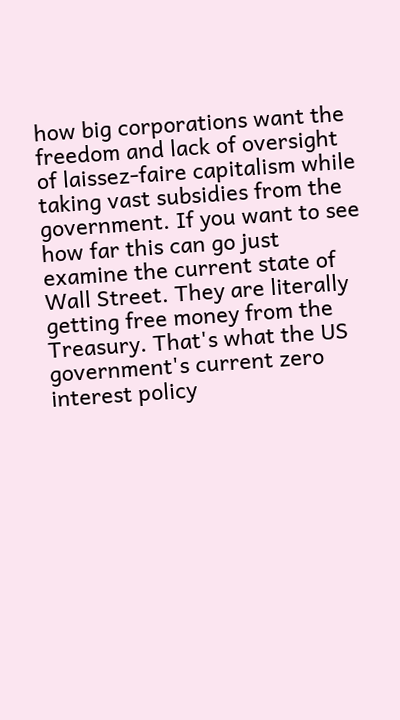how big corporations want the freedom and lack of oversight of laissez-faire capitalism while taking vast subsidies from the government. If you want to see how far this can go just examine the current state of Wall Street. They are literally getting free money from the Treasury. That's what the US government's current zero interest policy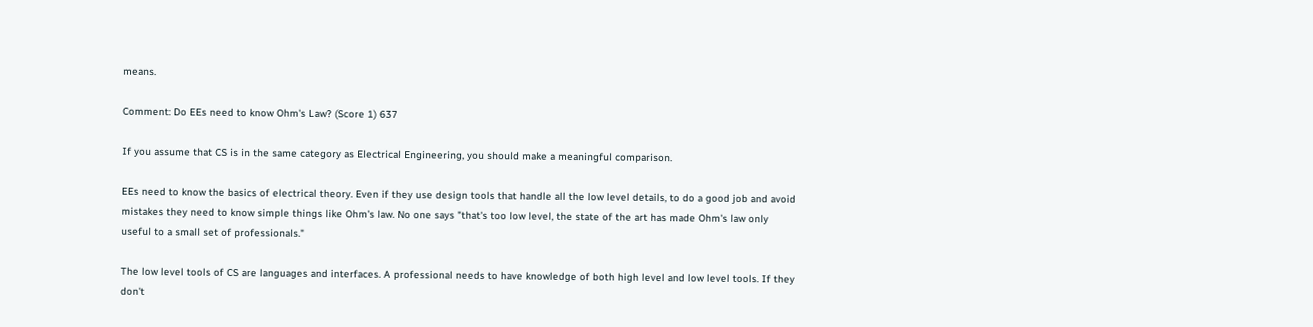means.

Comment: Do EEs need to know Ohm's Law? (Score 1) 637

If you assume that CS is in the same category as Electrical Engineering, you should make a meaningful comparison.

EEs need to know the basics of electrical theory. Even if they use design tools that handle all the low level details, to do a good job and avoid mistakes they need to know simple things like Ohm's law. No one says "that's too low level, the state of the art has made Ohm's law only useful to a small set of professionals."

The low level tools of CS are languages and interfaces. A professional needs to have knowledge of both high level and low level tools. If they don't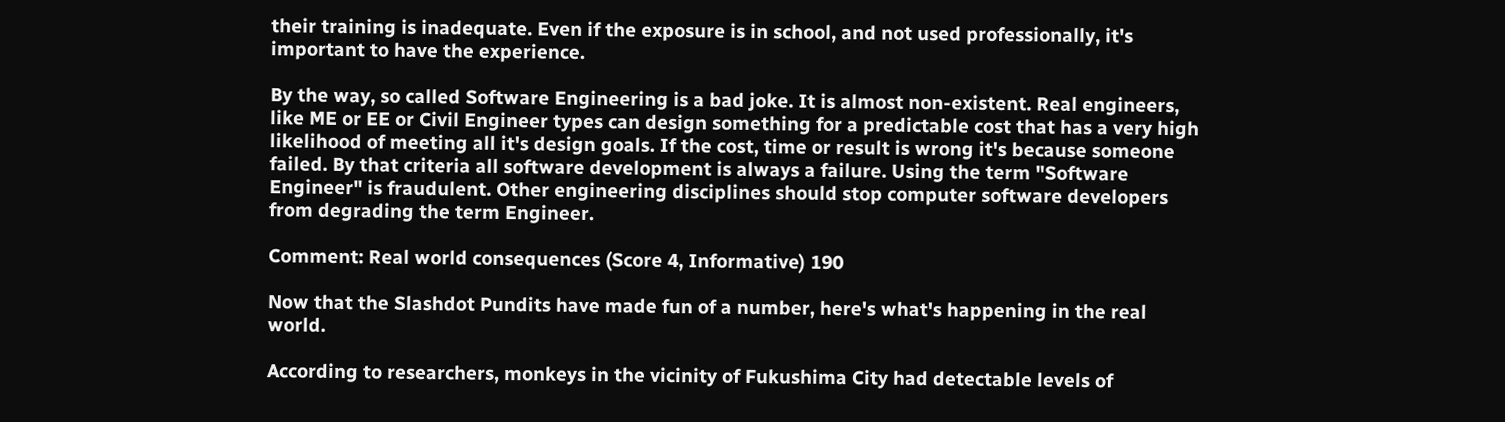their training is inadequate. Even if the exposure is in school, and not used professionally, it's important to have the experience.

By the way, so called Software Engineering is a bad joke. It is almost non-existent. Real engineers, like ME or EE or Civil Engineer types can design something for a predictable cost that has a very high likelihood of meeting all it's design goals. If the cost, time or result is wrong it's because someone failed. By that criteria all software development is always a failure. Using the term "Software Engineer" is fraudulent. Other engineering disciplines should stop computer software developers from degrading the term Engineer.

Comment: Real world consequences (Score 4, Informative) 190

Now that the Slashdot Pundits have made fun of a number, here's what's happening in the real world.

According to researchers, monkeys in the vicinity of Fukushima City had detectable levels of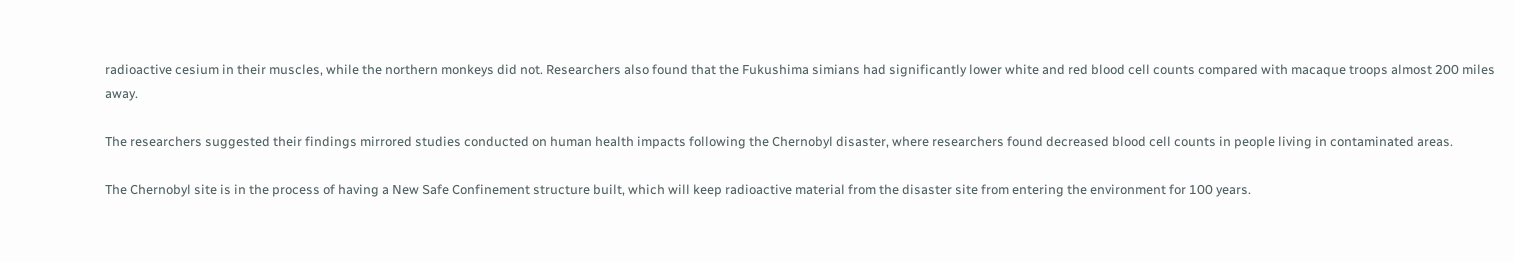radioactive cesium in their muscles, while the northern monkeys did not. Researchers also found that the Fukushima simians had significantly lower white and red blood cell counts compared with macaque troops almost 200 miles away.

The researchers suggested their findings mirrored studies conducted on human health impacts following the Chernobyl disaster, where researchers found decreased blood cell counts in people living in contaminated areas.

The Chernobyl site is in the process of having a New Safe Confinement structure built, which will keep radioactive material from the disaster site from entering the environment for 100 years.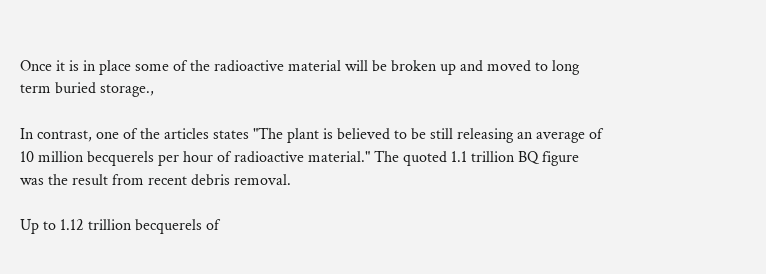Once it is in place some of the radioactive material will be broken up and moved to long term buried storage.,

In contrast, one of the articles states "The plant is believed to be still releasing an average of 10 million becquerels per hour of radioactive material." The quoted 1.1 trillion BQ figure was the result from recent debris removal.

Up to 1.12 trillion becquerels of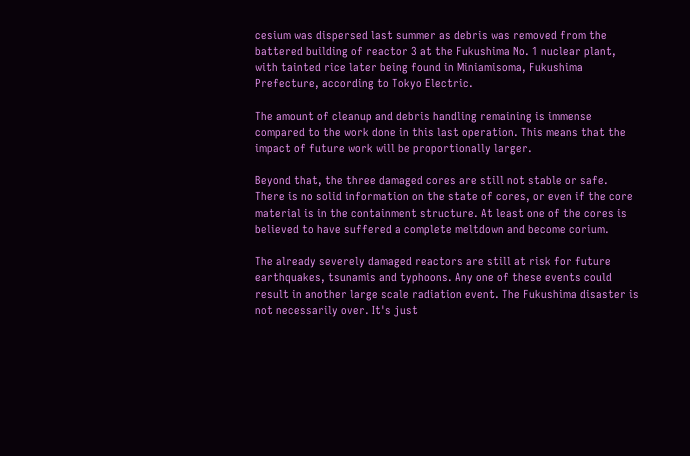cesium was dispersed last summer as debris was removed from the battered building of reactor 3 at the Fukushima No. 1 nuclear plant, with tainted rice later being found in Miniamisoma, Fukushima Prefecture, according to Tokyo Electric.

The amount of cleanup and debris handling remaining is immense compared to the work done in this last operation. This means that the impact of future work will be proportionally larger.

Beyond that, the three damaged cores are still not stable or safe. There is no solid information on the state of cores, or even if the core material is in the containment structure. At least one of the cores is believed to have suffered a complete meltdown and become corium.

The already severely damaged reactors are still at risk for future earthquakes, tsunamis and typhoons. Any one of these events could result in another large scale radiation event. The Fukushima disaster is not necessarily over. It's just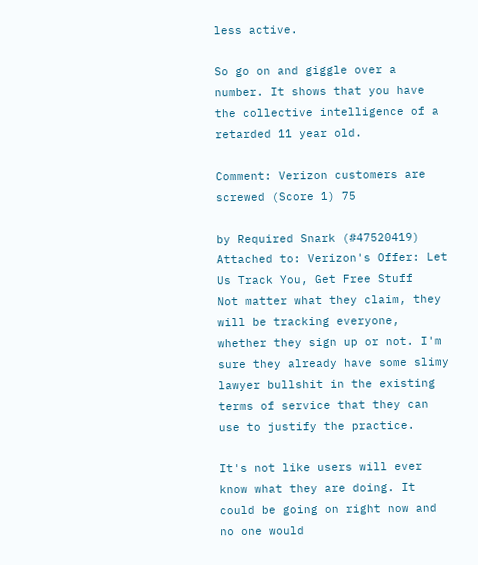less active.

So go on and giggle over a number. It shows that you have the collective intelligence of a retarded 11 year old.

Comment: Verizon customers are screwed (Score 1) 75

by Required Snark (#47520419) Attached to: Verizon's Offer: Let Us Track You, Get Free Stuff
Not matter what they claim, they will be tracking everyone, whether they sign up or not. I'm sure they already have some slimy lawyer bullshit in the existing terms of service that they can use to justify the practice.

It's not like users will ever know what they are doing. It could be going on right now and no one would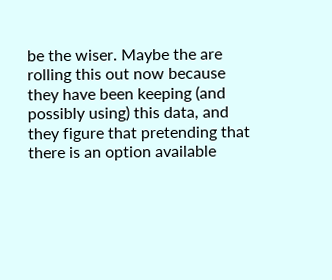be the wiser. Maybe the are rolling this out now because they have been keeping (and possibly using) this data, and they figure that pretending that there is an option available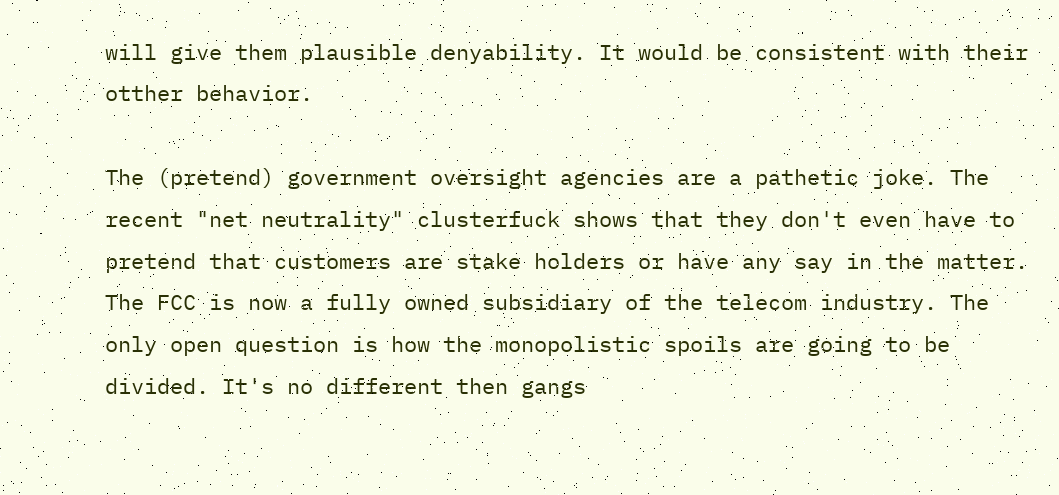will give them plausible denyability. It would be consistent with their otther behavior.

The (pretend) government oversight agencies are a pathetic joke. The recent "net neutrality" clusterfuck shows that they don't even have to pretend that customers are stake holders or have any say in the matter. The FCC is now a fully owned subsidiary of the telecom industry. The only open question is how the monopolistic spoils are going to be divided. It's no different then gangs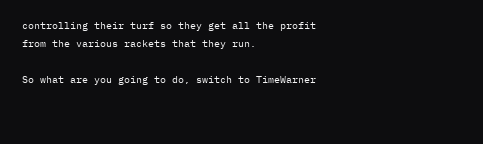controlling their turf so they get all the profit from the various rackets that they run.

So what are you going to do, switch to TimeWarner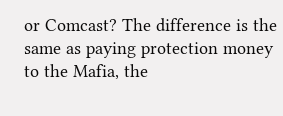or Comcast? The difference is the same as paying protection money to the Mafia, the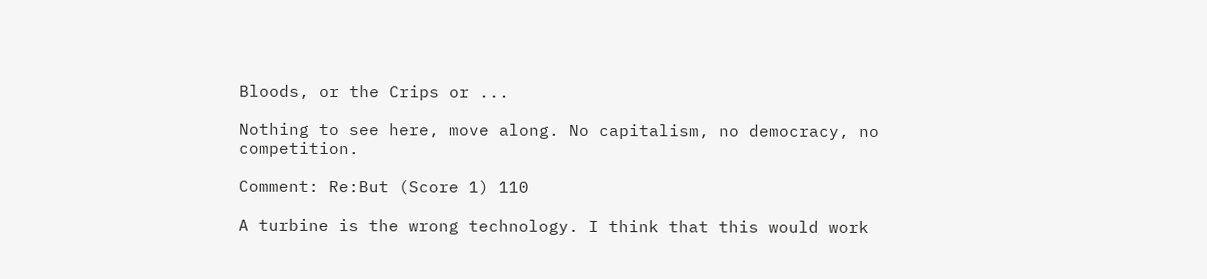Bloods, or the Crips or ...

Nothing to see here, move along. No capitalism, no democracy, no competition.

Comment: Re:But (Score 1) 110

A turbine is the wrong technology. I think that this would work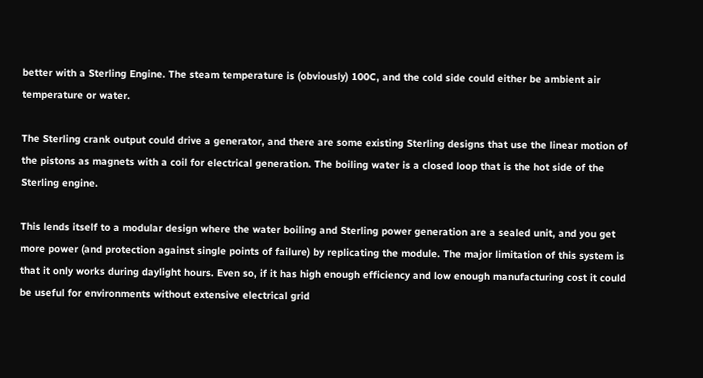better with a Sterling Engine. The steam temperature is (obviously) 100C, and the cold side could either be ambient air temperature or water.

The Sterling crank output could drive a generator, and there are some existing Sterling designs that use the linear motion of the pistons as magnets with a coil for electrical generation. The boiling water is a closed loop that is the hot side of the Sterling engine.

This lends itself to a modular design where the water boiling and Sterling power generation are a sealed unit, and you get more power (and protection against single points of failure) by replicating the module. The major limitation of this system is that it only works during daylight hours. Even so, if it has high enough efficiency and low enough manufacturing cost it could be useful for environments without extensive electrical grid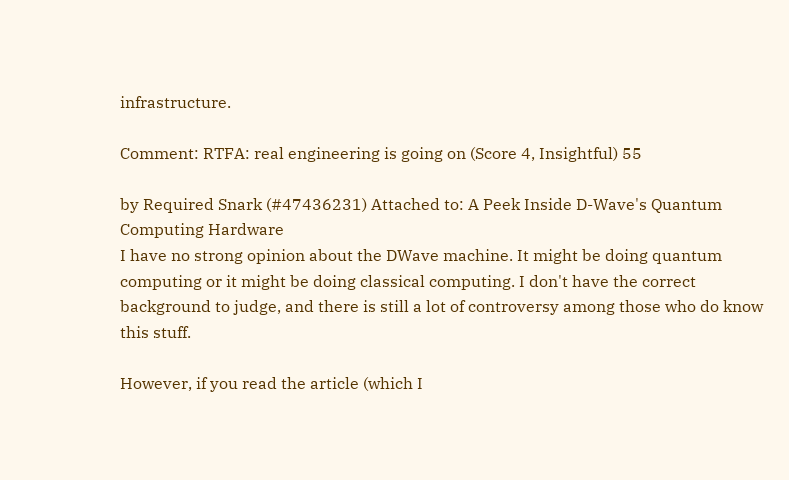infrastructure.

Comment: RTFA: real engineering is going on (Score 4, Insightful) 55

by Required Snark (#47436231) Attached to: A Peek Inside D-Wave's Quantum Computing Hardware
I have no strong opinion about the DWave machine. It might be doing quantum computing or it might be doing classical computing. I don't have the correct background to judge, and there is still a lot of controversy among those who do know this stuff.

However, if you read the article (which I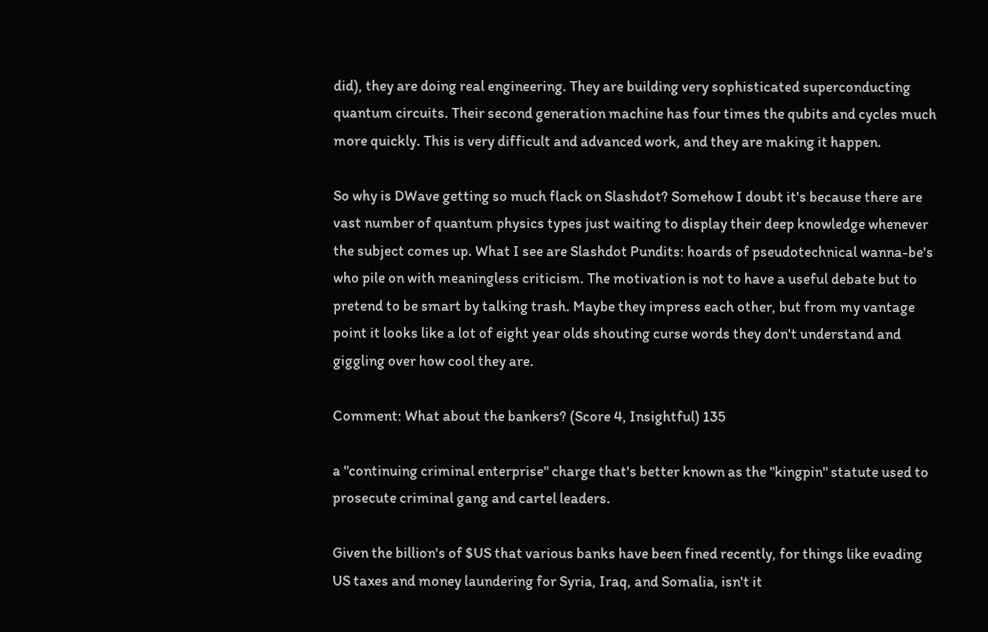did), they are doing real engineering. They are building very sophisticated superconducting quantum circuits. Their second generation machine has four times the qubits and cycles much more quickly. This is very difficult and advanced work, and they are making it happen.

So why is DWave getting so much flack on Slashdot? Somehow I doubt it's because there are vast number of quantum physics types just waiting to display their deep knowledge whenever the subject comes up. What I see are Slashdot Pundits: hoards of pseudotechnical wanna-be's who pile on with meaningless criticism. The motivation is not to have a useful debate but to pretend to be smart by talking trash. Maybe they impress each other, but from my vantage point it looks like a lot of eight year olds shouting curse words they don't understand and giggling over how cool they are.

Comment: What about the bankers? (Score 4, Insightful) 135

a "continuing criminal enterprise" charge that's better known as the "kingpin" statute used to prosecute criminal gang and cartel leaders.

Given the billion's of $US that various banks have been fined recently, for things like evading US taxes and money laundering for Syria, Iraq, and Somalia, isn't it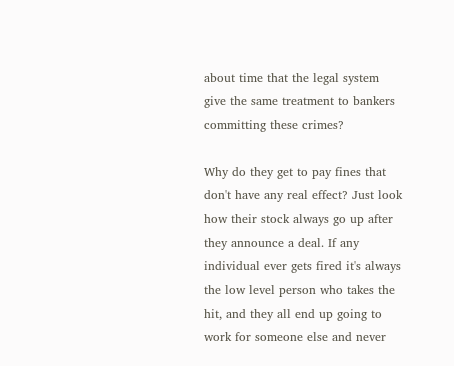about time that the legal system give the same treatment to bankers committing these crimes?

Why do they get to pay fines that don't have any real effect? Just look how their stock always go up after they announce a deal. If any individual ever gets fired it's always the low level person who takes the hit, and they all end up going to work for someone else and never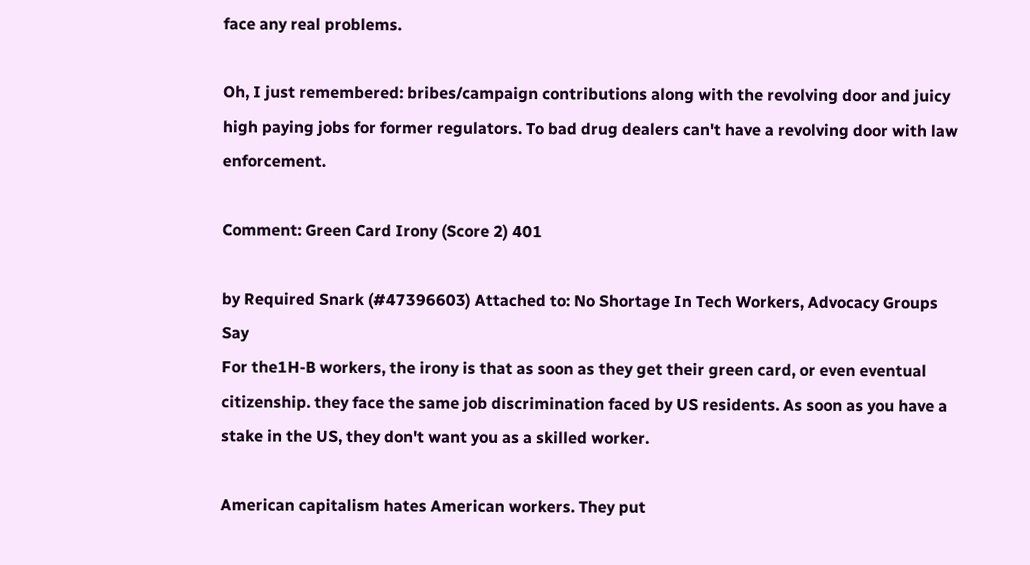face any real problems.

Oh, I just remembered: bribes/campaign contributions along with the revolving door and juicy high paying jobs for former regulators. To bad drug dealers can't have a revolving door with law enforcement.

Comment: Green Card Irony (Score 2) 401

by Required Snark (#47396603) Attached to: No Shortage In Tech Workers, Advocacy Groups Say
For the1H-B workers, the irony is that as soon as they get their green card, or even eventual citizenship. they face the same job discrimination faced by US residents. As soon as you have a stake in the US, they don't want you as a skilled worker.

American capitalism hates American workers. They put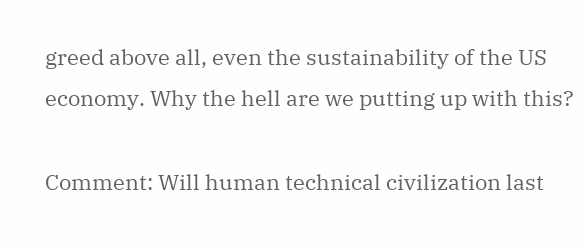greed above all, even the sustainability of the US economy. Why the hell are we putting up with this?

Comment: Will human technical civilization last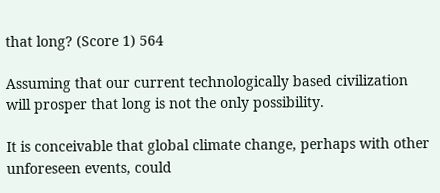that long? (Score 1) 564

Assuming that our current technologically based civilization will prosper that long is not the only possibility.

It is conceivable that global climate change, perhaps with other unforeseen events, could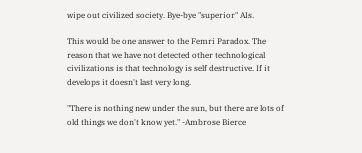wipe out civilized society. Bye-bye "superior" AIs.

This would be one answer to the Femri Paradox. The reason that we have not detected other technological civilizations is that technology is self destructive. If it develops it doesn't last very long.

"There is nothing new under the sun, but there are lots of old things we don't know yet." -Ambrose Bierce